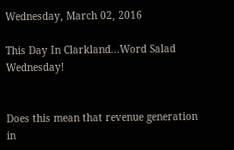Wednesday, March 02, 2016

This Day In Clarkland...Word Salad Wednesday!


Does this mean that revenue generation in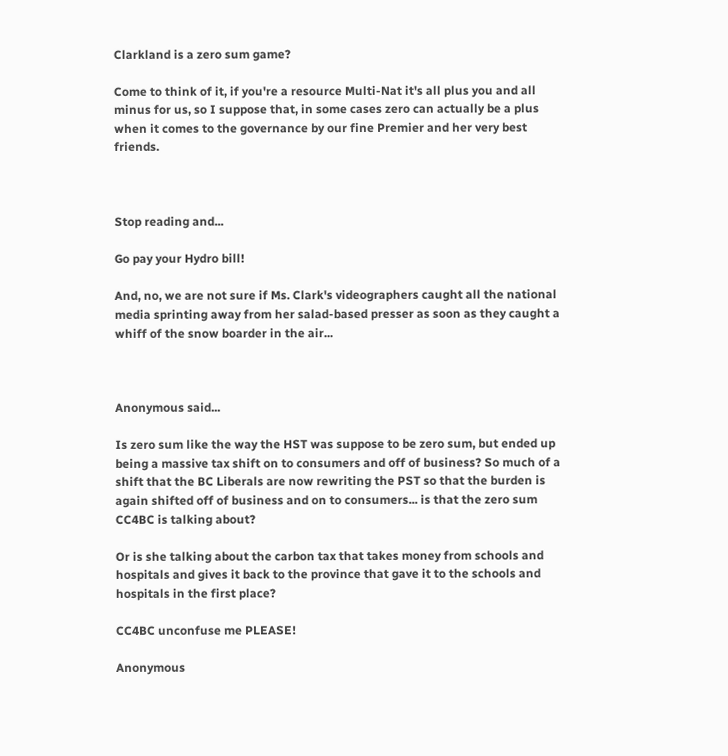Clarkland is a zero sum game?

Come to think of it, if you're a resource Multi-Nat it's all plus you and all minus for us, so I suppose that, in some cases zero can actually be a plus when it comes to the governance by our fine Premier and her very best friends.



Stop reading and...

Go pay your Hydro bill!

And, no, we are not sure if Ms. Clark's videographers caught all the national media sprinting away from her salad-based presser as soon as they caught a whiff of the snow boarder in the air...



Anonymous said...

Is zero sum like the way the HST was suppose to be zero sum, but ended up being a massive tax shift on to consumers and off of business? So much of a shift that the BC Liberals are now rewriting the PST so that the burden is again shifted off of business and on to consumers... is that the zero sum CC4BC is talking about?

Or is she talking about the carbon tax that takes money from schools and hospitals and gives it back to the province that gave it to the schools and hospitals in the first place?

CC4BC unconfuse me PLEASE!

Anonymous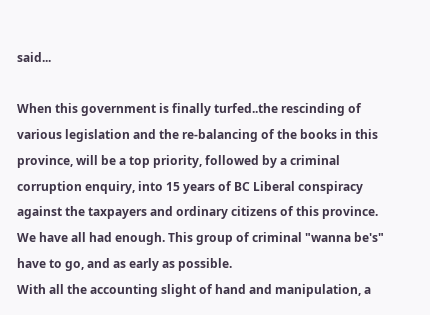said...

When this government is finally turfed..the rescinding of various legislation and the re-balancing of the books in this province, will be a top priority, followed by a criminal corruption enquiry, into 15 years of BC Liberal conspiracy against the taxpayers and ordinary citizens of this province. We have all had enough. This group of criminal "wanna be's" have to go, and as early as possible.
With all the accounting slight of hand and manipulation, a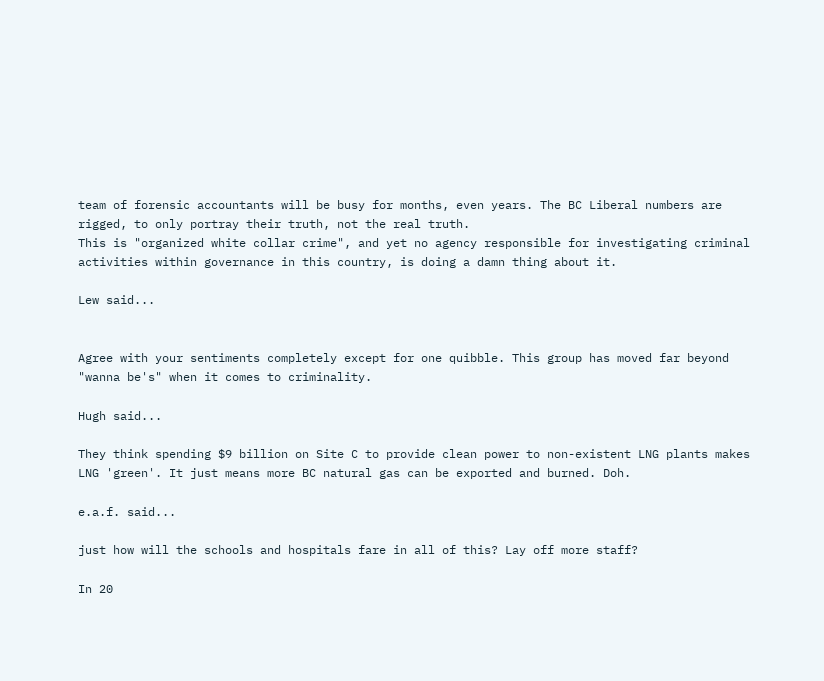team of forensic accountants will be busy for months, even years. The BC Liberal numbers are rigged, to only portray their truth, not the real truth.
This is "organized white collar crime", and yet no agency responsible for investigating criminal activities within governance in this country, is doing a damn thing about it.

Lew said...


Agree with your sentiments completely except for one quibble. This group has moved far beyond "wanna be's" when it comes to criminality.

Hugh said...

They think spending $9 billion on Site C to provide clean power to non-existent LNG plants makes LNG 'green'. It just means more BC natural gas can be exported and burned. Doh.

e.a.f. said...

just how will the schools and hospitals fare in all of this? Lay off more staff?

In 20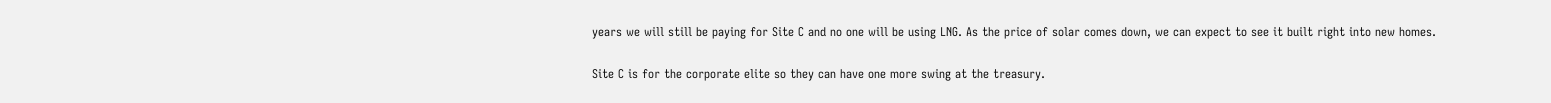years we will still be paying for Site C and no one will be using LNG. As the price of solar comes down, we can expect to see it built right into new homes.

Site C is for the corporate elite so they can have one more swing at the treasury.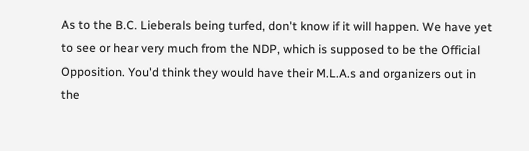As to the B.C. Lieberals being turfed, don't know if it will happen. We have yet to see or hear very much from the NDP, which is supposed to be the Official Opposition. You'd think they would have their M.L.A.s and organizers out in the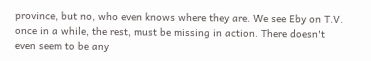province, but no, who even knows where they are. We see Eby on T.V. once in a while, the rest, must be missing in action. There doesn't even seem to be any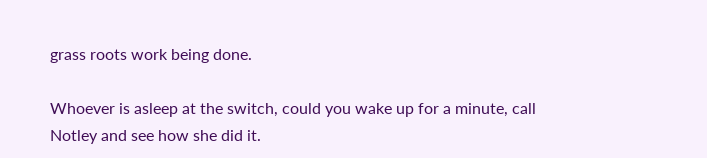grass roots work being done.

Whoever is asleep at the switch, could you wake up for a minute, call Notley and see how she did it.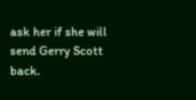ask her if she will send Gerry Scott back.